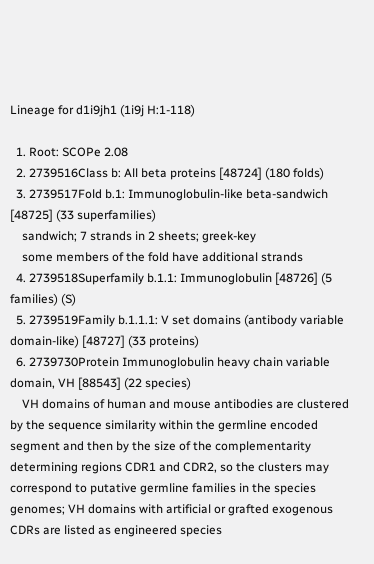Lineage for d1i9jh1 (1i9j H:1-118)

  1. Root: SCOPe 2.08
  2. 2739516Class b: All beta proteins [48724] (180 folds)
  3. 2739517Fold b.1: Immunoglobulin-like beta-sandwich [48725] (33 superfamilies)
    sandwich; 7 strands in 2 sheets; greek-key
    some members of the fold have additional strands
  4. 2739518Superfamily b.1.1: Immunoglobulin [48726] (5 families) (S)
  5. 2739519Family b.1.1.1: V set domains (antibody variable domain-like) [48727] (33 proteins)
  6. 2739730Protein Immunoglobulin heavy chain variable domain, VH [88543] (22 species)
    VH domains of human and mouse antibodies are clustered by the sequence similarity within the germline encoded segment and then by the size of the complementarity determining regions CDR1 and CDR2, so the clusters may correspond to putative germline families in the species genomes; VH domains with artificial or grafted exogenous CDRs are listed as engineered species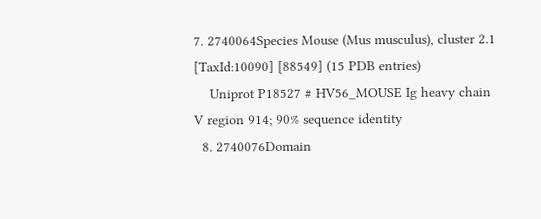7. 2740064Species Mouse (Mus musculus), cluster 2.1 [TaxId:10090] [88549] (15 PDB entries)
    Uniprot P18527 # HV56_MOUSE Ig heavy chain V region 914; 90% sequence identity
  8. 2740076Domain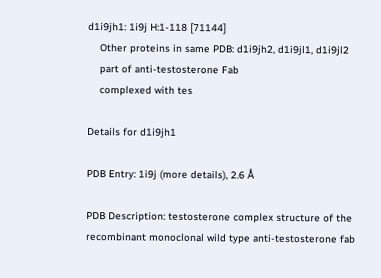d1i9jh1: 1i9j H:1-118 [71144]
    Other proteins in same PDB: d1i9jh2, d1i9jl1, d1i9jl2
    part of anti-testosterone Fab
    complexed with tes

Details for d1i9jh1

PDB Entry: 1i9j (more details), 2.6 Å

PDB Description: testosterone complex structure of the recombinant monoclonal wild type anti-testosterone fab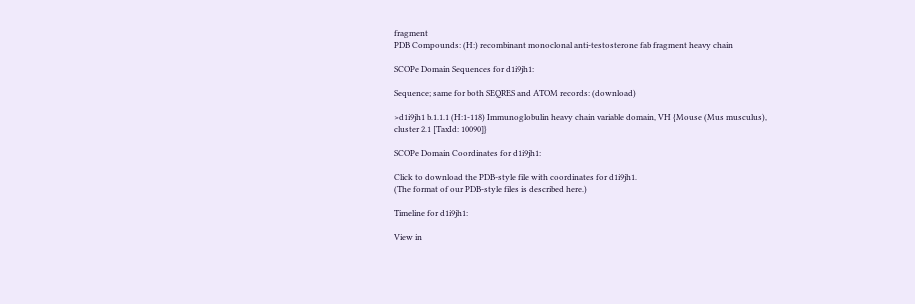fragment
PDB Compounds: (H:) recombinant monoclonal anti-testosterone fab fragment heavy chain

SCOPe Domain Sequences for d1i9jh1:

Sequence; same for both SEQRES and ATOM records: (download)

>d1i9jh1 b.1.1.1 (H:1-118) Immunoglobulin heavy chain variable domain, VH {Mouse (Mus musculus), cluster 2.1 [TaxId: 10090]}

SCOPe Domain Coordinates for d1i9jh1:

Click to download the PDB-style file with coordinates for d1i9jh1.
(The format of our PDB-style files is described here.)

Timeline for d1i9jh1:

View in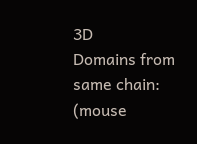3D
Domains from same chain:
(mouse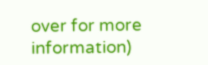over for more information)